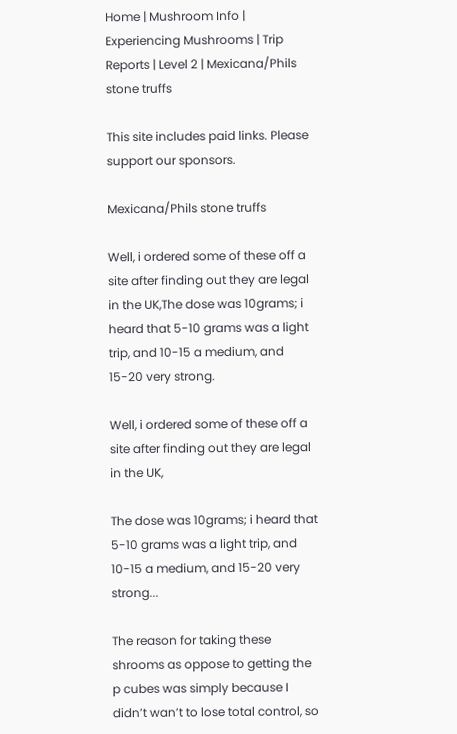Home | Mushroom Info | Experiencing Mushrooms | Trip Reports | Level 2 | Mexicana/Phils stone truffs

This site includes paid links. Please support our sponsors.

Mexicana/Phils stone truffs

Well, i ordered some of these off a site after finding out they are legal in the UK,The dose was 10grams; i heard that 5-10 grams was a light trip, and 10-15 a medium, and 15-20 very strong.

Well, i ordered some of these off a site after finding out they are legal in the UK,

The dose was 10grams; i heard that 5-10 grams was a light trip, and 10-15 a medium, and 15-20 very strong...

The reason for taking these shrooms as oppose to getting the p cubes was simply because I didn’t wan’t to lose total control, so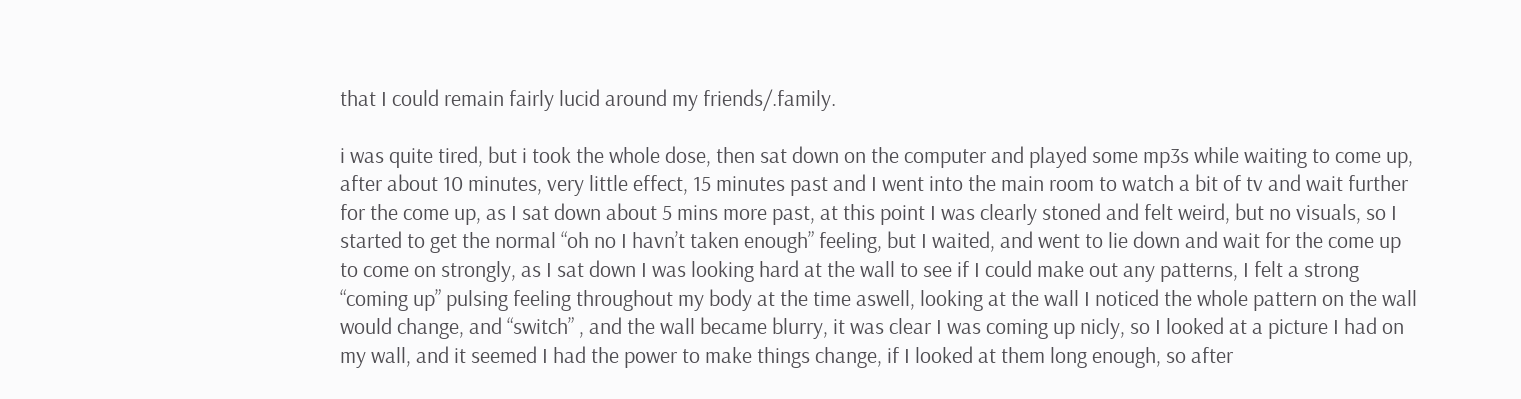that I could remain fairly lucid around my friends/.family.

i was quite tired, but i took the whole dose, then sat down on the computer and played some mp3s while waiting to come up, after about 10 minutes, very little effect, 15 minutes past and I went into the main room to watch a bit of tv and wait further for the come up, as I sat down about 5 mins more past, at this point I was clearly stoned and felt weird, but no visuals, so I started to get the normal “oh no I havn’t taken enough” feeling, but I waited, and went to lie down and wait for the come up to come on strongly, as I sat down I was looking hard at the wall to see if I could make out any patterns, I felt a strong “coming up” pulsing feeling throughout my body at the time aswell, looking at the wall I noticed the whole pattern on the wall would change, and “switch” , and the wall became blurry, it was clear I was coming up nicly, so I looked at a picture I had on my wall, and it seemed I had the power to make things change, if I looked at them long enough, so after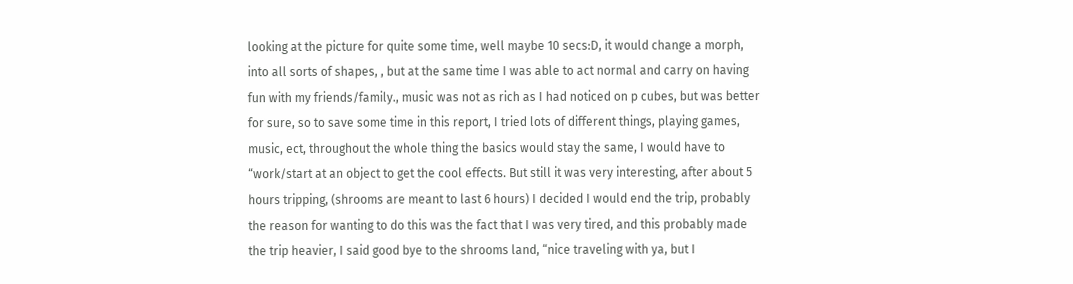looking at the picture for quite some time, well maybe 10 secs:D, it would change a morph, into all sorts of shapes, , but at the same time I was able to act normal and carry on having fun with my friends/family., music was not as rich as I had noticed on p cubes, but was better for sure, so to save some time in this report, I tried lots of different things, playing games, music, ect, throughout the whole thing the basics would stay the same, I would have to “work/start at an object to get the cool effects. But still it was very interesting, after about 5 hours tripping, (shrooms are meant to last 6 hours) I decided I would end the trip, probably the reason for wanting to do this was the fact that I was very tired, and this probably made the trip heavier, I said good bye to the shrooms land, “nice traveling with ya, but I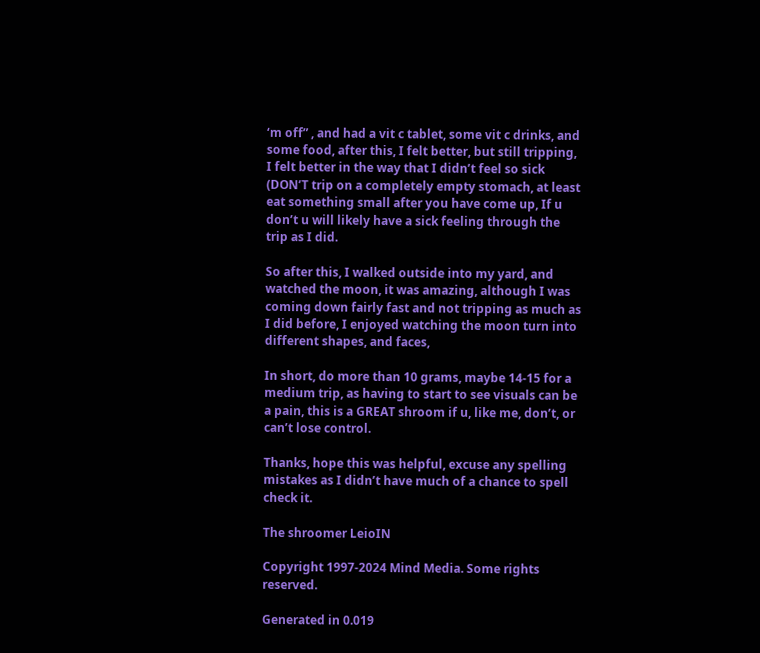‘m off” , and had a vit c tablet, some vit c drinks, and some food, after this, I felt better, but still tripping, I felt better in the way that I didn’t feel so sick (DON’T trip on a completely empty stomach, at least eat something small after you have come up, If u don’t u will likely have a sick feeling through the trip as I did.

So after this, I walked outside into my yard, and watched the moon, it was amazing, although I was coming down fairly fast and not tripping as much as I did before, I enjoyed watching the moon turn into different shapes, and faces,

In short, do more than 10 grams, maybe 14-15 for a medium trip, as having to start to see visuals can be a pain, this is a GREAT shroom if u, like me, don’t, or can’t lose control.

Thanks, hope this was helpful, excuse any spelling mistakes as I didn’t have much of a chance to spell check it.

The shroomer LeioIN

Copyright 1997-2024 Mind Media. Some rights reserved.

Generated in 0.019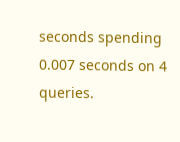seconds spending 0.007 seconds on 4 queries.